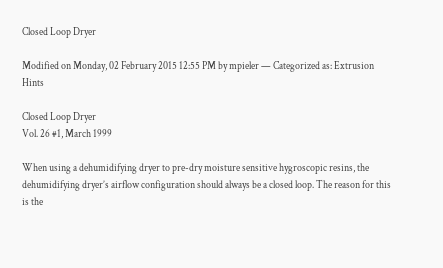Closed Loop Dryer

Modified on Monday, 02 February 2015 12:55 PM by mpieler — Categorized as: Extrusion Hints

Closed Loop Dryer
Vol. 26 #1, March 1999

When using a dehumidifying dryer to pre-dry moisture sensitive hygroscopic resins, the dehumidifying dryer’s airflow configuration should always be a closed loop. The reason for this is the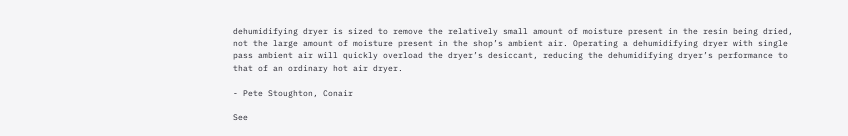dehumidifying dryer is sized to remove the relatively small amount of moisture present in the resin being dried, not the large amount of moisture present in the shop’s ambient air. Operating a dehumidifying dryer with single pass ambient air will quickly overload the dryer’s desiccant, reducing the dehumidifying dryer’s performance to that of an ordinary hot air dryer.

- Pete Stoughton, Conair

See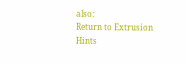also:
Return to Extrusion Hints